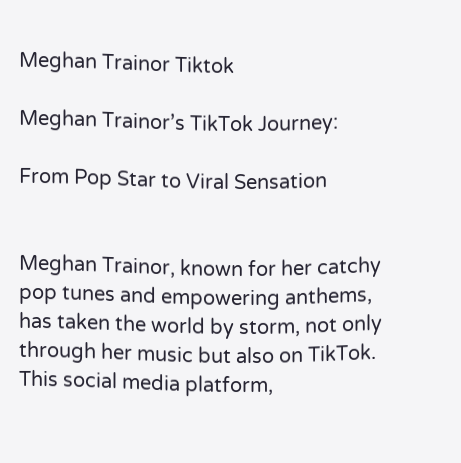Meghan Trainor Tiktok

Meghan Trainor’s TikTok Journey:

From Pop Star to Viral Sensation


Meghan Trainor, known for her catchy pop tunes and empowering anthems, has taken the world by storm, not only through her music but also on TikTok. This social media platform,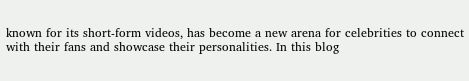known for its short-form videos, has become a new arena for celebrities to connect with their fans and showcase their personalities. In this blog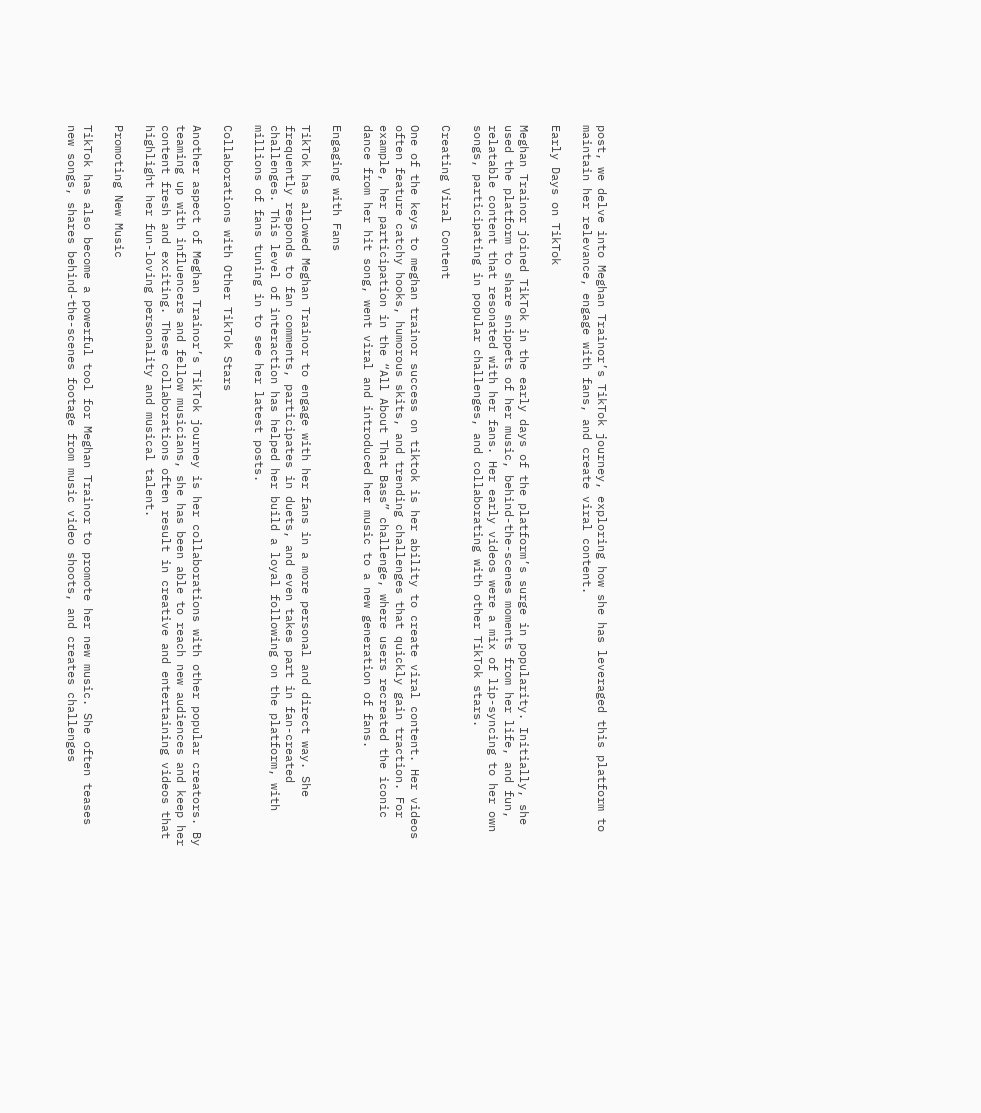post, we delve into Meghan Trainor’s TikTok journey, exploring how she has leveraged this platform to maintain her relevance, engage with fans, and create viral content.

Early Days on TikTok

Meghan Trainor joined TikTok in the early days of the platform’s surge in popularity. Initially, she used the platform to share snippets of her music, behind-the-scenes moments from her life, and fun, relatable content that resonated with her fans. Her early videos were a mix of lip-syncing to her own songs, participating in popular challenges, and collaborating with other TikTok stars.

Creating Viral Content

One of the keys to meghan trainor success on tiktok is her ability to create viral content. Her videos often feature catchy hooks, humorous skits, and trending challenges that quickly gain traction. For example, her participation in the “All About That Bass” challenge, where users recreated the iconic dance from her hit song, went viral and introduced her music to a new generation of fans.

Engaging with Fans

TikTok has allowed Meghan Trainor to engage with her fans in a more personal and direct way. She frequently responds to fan comments, participates in duets, and even takes part in fan-created challenges. This level of interaction has helped her build a loyal following on the platform, with millions of fans tuning in to see her latest posts.

Collaborations with Other TikTok Stars

Another aspect of Meghan Trainor’s TikTok journey is her collaborations with other popular creators. By teaming up with influencers and fellow musicians, she has been able to reach new audiences and keep her content fresh and exciting. These collaborations often result in creative and entertaining videos that highlight her fun-loving personality and musical talent.

Promoting New Music

TikTok has also become a powerful tool for Meghan Trainor to promote her new music. She often teases new songs, shares behind-the-scenes footage from music video shoots, and creates challenges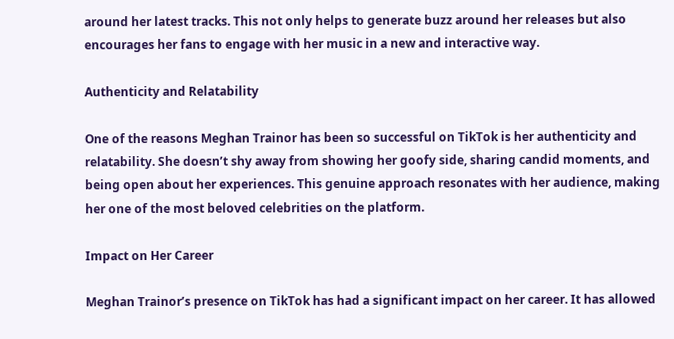around her latest tracks. This not only helps to generate buzz around her releases but also encourages her fans to engage with her music in a new and interactive way.

Authenticity and Relatability

One of the reasons Meghan Trainor has been so successful on TikTok is her authenticity and relatability. She doesn’t shy away from showing her goofy side, sharing candid moments, and being open about her experiences. This genuine approach resonates with her audience, making her one of the most beloved celebrities on the platform.

Impact on Her Career

Meghan Trainor’s presence on TikTok has had a significant impact on her career. It has allowed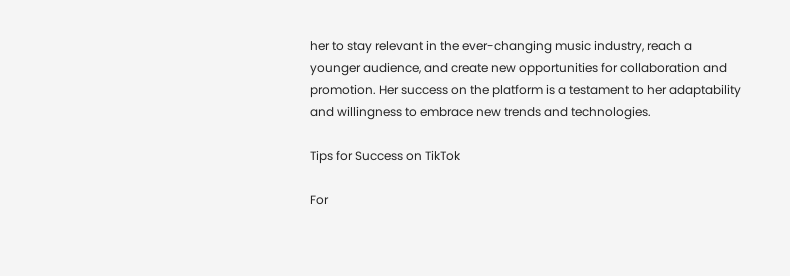her to stay relevant in the ever-changing music industry, reach a younger audience, and create new opportunities for collaboration and promotion. Her success on the platform is a testament to her adaptability and willingness to embrace new trends and technologies.

Tips for Success on TikTok

For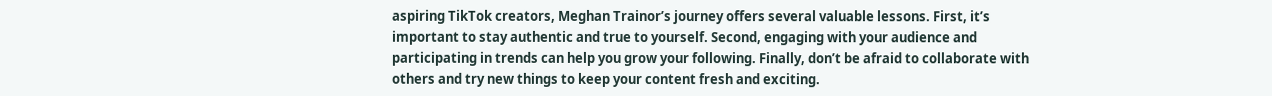aspiring TikTok creators, Meghan Trainor’s journey offers several valuable lessons. First, it’s important to stay authentic and true to yourself. Second, engaging with your audience and participating in trends can help you grow your following. Finally, don’t be afraid to collaborate with others and try new things to keep your content fresh and exciting.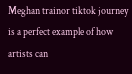Meghan trainor tiktok journey is a perfect example of how artists can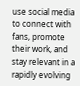use social media to connect with fans, promote their work, and stay relevant in a rapidly evolving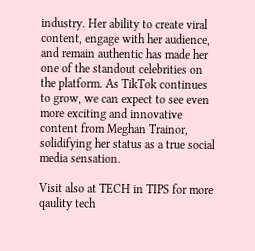industry. Her ability to create viral content, engage with her audience, and remain authentic has made her one of the standout celebrities on the platform. As TikTok continues to grow, we can expect to see even more exciting and innovative content from Meghan Trainor, solidifying her status as a true social media sensation.

Visit also at TECH in TIPS for more qaulity tech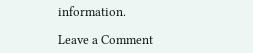information.

Leave a Comment